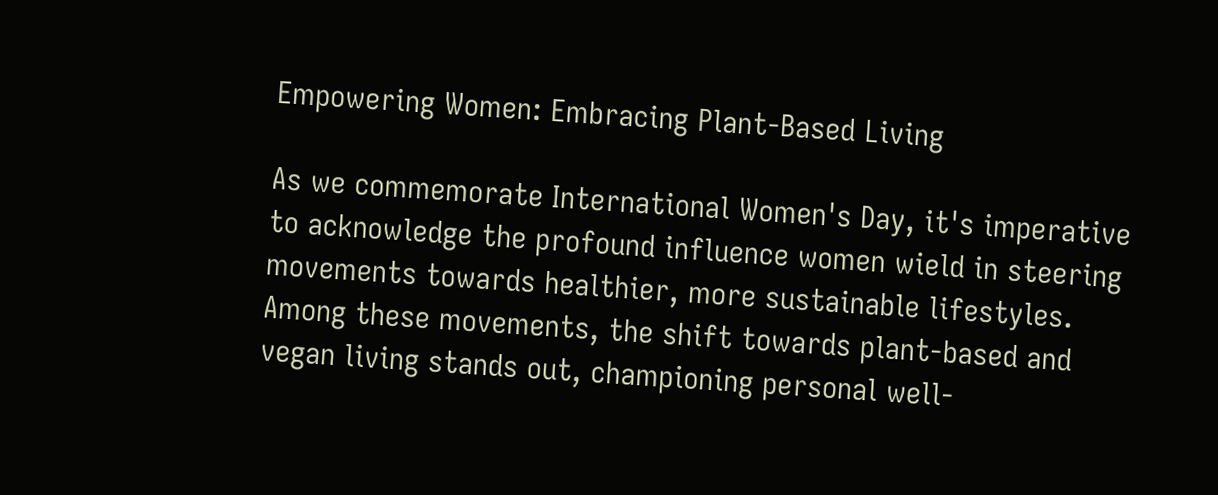Empowering Women: Embracing Plant-Based Living

As we commemorate International Women's Day, it's imperative to acknowledge the profound influence women wield in steering movements towards healthier, more sustainable lifestyles. Among these movements, the shift towards plant-based and vegan living stands out, championing personal well-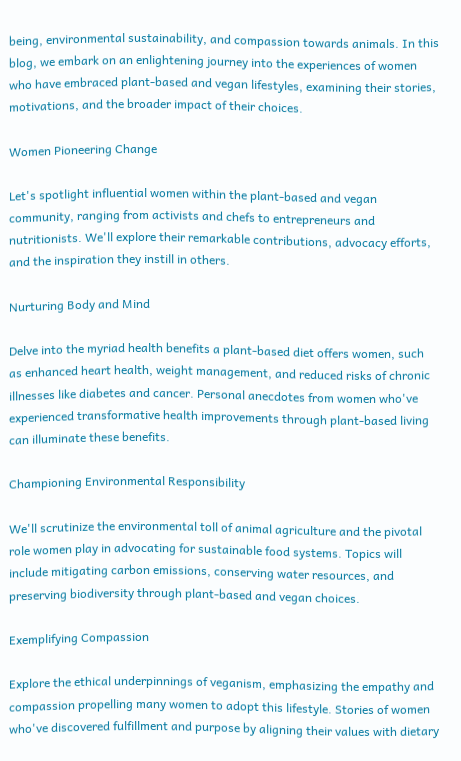being, environmental sustainability, and compassion towards animals. In this blog, we embark on an enlightening journey into the experiences of women who have embraced plant-based and vegan lifestyles, examining their stories, motivations, and the broader impact of their choices.

Women Pioneering Change

Let's spotlight influential women within the plant-based and vegan community, ranging from activists and chefs to entrepreneurs and nutritionists. We'll explore their remarkable contributions, advocacy efforts, and the inspiration they instill in others.

Nurturing Body and Mind

Delve into the myriad health benefits a plant-based diet offers women, such as enhanced heart health, weight management, and reduced risks of chronic illnesses like diabetes and cancer. Personal anecdotes from women who've experienced transformative health improvements through plant-based living can illuminate these benefits.

Championing Environmental Responsibility

We'll scrutinize the environmental toll of animal agriculture and the pivotal role women play in advocating for sustainable food systems. Topics will include mitigating carbon emissions, conserving water resources, and preserving biodiversity through plant-based and vegan choices.

Exemplifying Compassion

Explore the ethical underpinnings of veganism, emphasizing the empathy and compassion propelling many women to adopt this lifestyle. Stories of women who've discovered fulfillment and purpose by aligning their values with dietary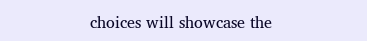choices will showcase the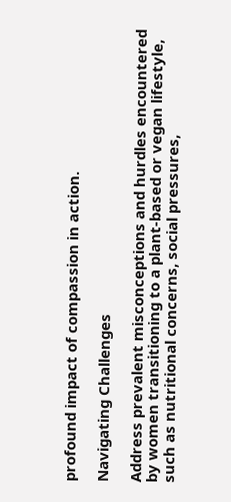profound impact of compassion in action.

Navigating Challenges

Address prevalent misconceptions and hurdles encountered by women transitioning to a plant-based or vegan lifestyle, such as nutritional concerns, social pressures,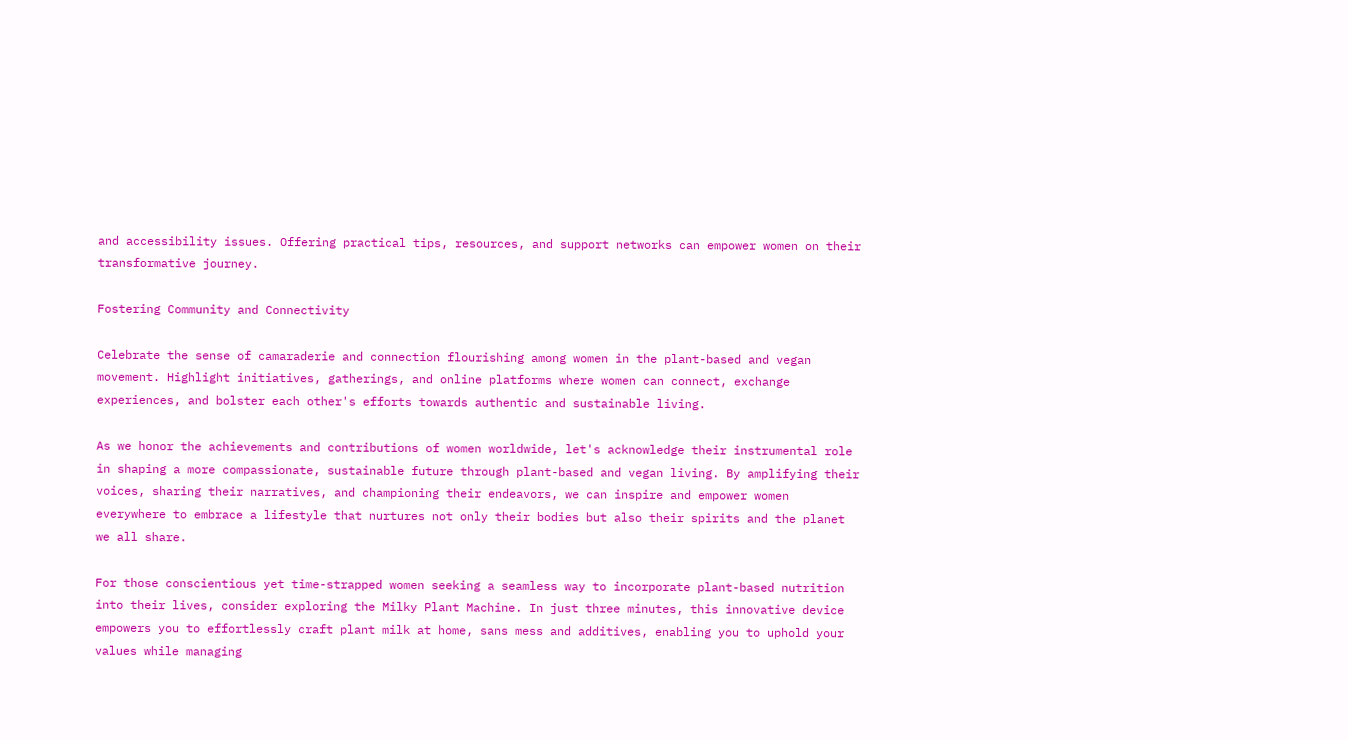and accessibility issues. Offering practical tips, resources, and support networks can empower women on their transformative journey.

Fostering Community and Connectivity

Celebrate the sense of camaraderie and connection flourishing among women in the plant-based and vegan movement. Highlight initiatives, gatherings, and online platforms where women can connect, exchange experiences, and bolster each other's efforts towards authentic and sustainable living.

As we honor the achievements and contributions of women worldwide, let's acknowledge their instrumental role in shaping a more compassionate, sustainable future through plant-based and vegan living. By amplifying their voices, sharing their narratives, and championing their endeavors, we can inspire and empower women everywhere to embrace a lifestyle that nurtures not only their bodies but also their spirits and the planet we all share.

For those conscientious yet time-strapped women seeking a seamless way to incorporate plant-based nutrition into their lives, consider exploring the Milky Plant Machine. In just three minutes, this innovative device empowers you to effortlessly craft plant milk at home, sans mess and additives, enabling you to uphold your values while managing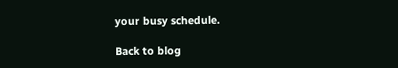your busy schedule.

Back to blog